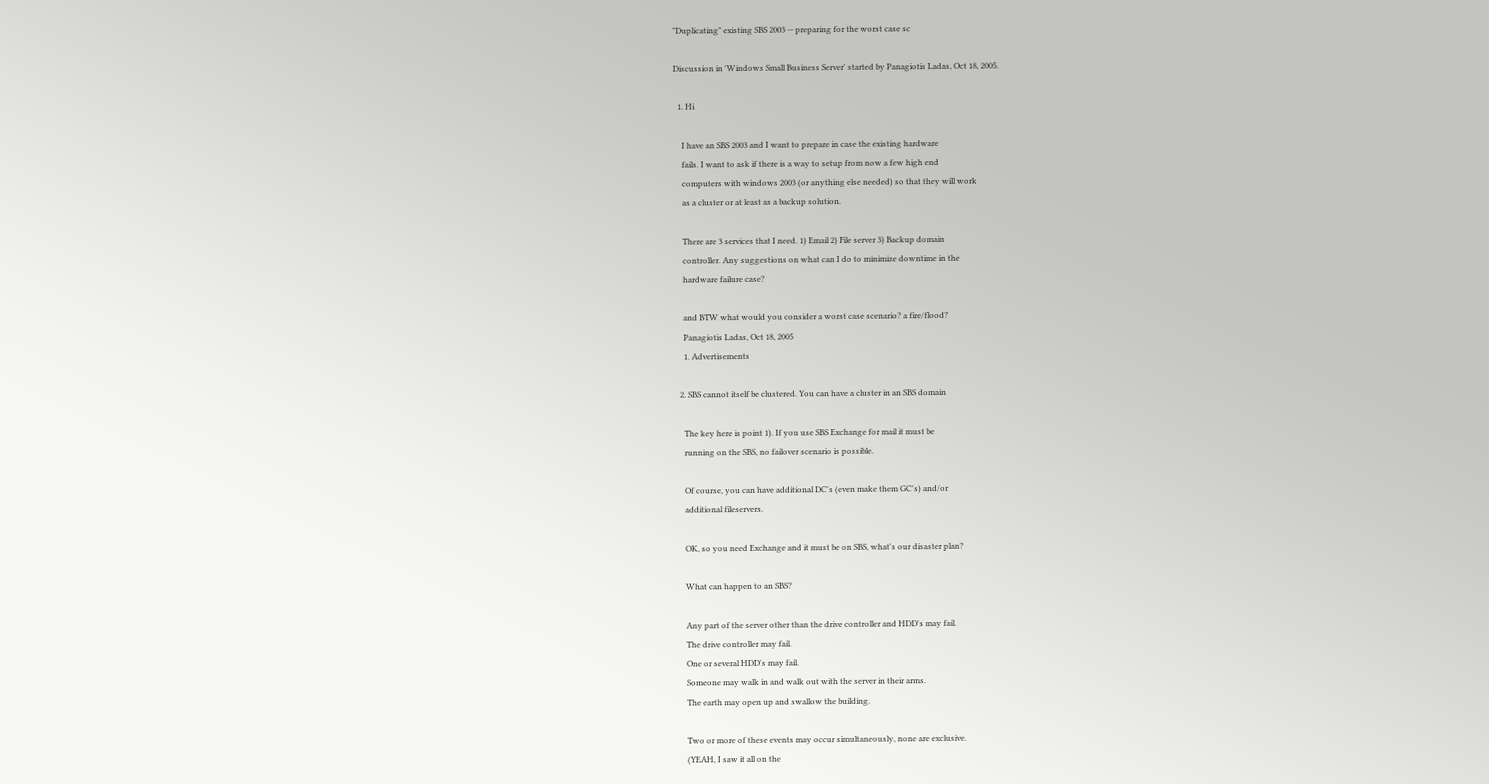"Duplicating" existing SBS 2003 -- preparing for the worst case sc

Discussion in 'Windows Small Business Server' started by Panagiotis Ladas, Oct 18, 2005.

  1. Hi

    I have an SBS 2003 and I want to prepare in case the existing hardware
    fails. I want to ask if there is a way to setup from now a few high end
    computers with windows 2003 (or anything else needed) so that they will work
    as a cluster or at least as a backup solution.

    There are 3 services that I need. 1) Email 2) File server 3) Backup domain
    controller. Any suggestions on what can I do to minimize downtime in the
    hardware failure case?

    and BTW what would you consider a worst case scenario? a fire/flood?
    Panagiotis Ladas, Oct 18, 2005
    1. Advertisements

  2. SBS cannot itself be clustered. You can have a cluster in an SBS domain

    The key here is point 1). If you use SBS Exchange for mail it must be
    running on the SBS, no failover scenario is possible.

    Of course, you can have additional DC's (even make them GC's) and/or
    additional fileservers.

    OK, so you need Exchange and it must be on SBS, what's our disaster plan?

    What can happen to an SBS?

    Any part of the server other than the drive controller and HDD's may fail.
    The drive controller may fail.
    One or several HDD's may fail.
    Someone may walk in and walk out with the server in their arms.
    The earth may open up and swallow the building.

    Two or more of these events may occur simultaneously, none are exclusive.
    (YEAH, I saw it all on the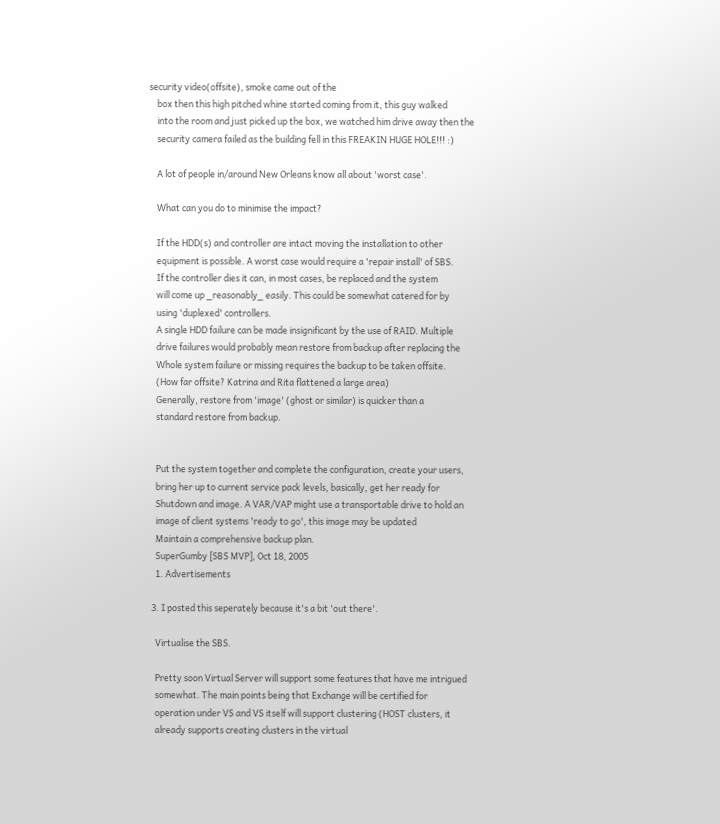security video(offsite), smoke came out of the
    box then this high pitched whine started coming from it, this guy walked
    into the room and just picked up the box, we watched him drive away then the
    security camera failed as the building fell in this FREAKIN HUGE HOLE!!! :)

    A lot of people in/around New Orleans know all about 'worst case'.

    What can you do to minimise the impact?

    If the HDD(s) and controller are intact moving the installation to other
    equipment is possible. A worst case would require a 'repair install' of SBS.
    If the controller dies it can, in most cases, be replaced and the system
    will come up _reasonably_ easily. This could be somewhat catered for by
    using 'duplexed' controllers.
    A single HDD failure can be made insignificant by the use of RAID. Multiple
    drive failures would probably mean restore from backup after replacing the
    Whole system failure or missing requires the backup to be taken offsite.
    (How far offsite? Katrina and Rita flattened a large area)
    Generally, restore from 'image' (ghost or similar) is quicker than a
    standard restore from backup.


    Put the system together and complete the configuration, create your users,
    bring her up to current service pack levels, basically, get her ready for
    Shutdown and image. A VAR/VAP might use a transportable drive to hold an
    image of client systems 'ready to go', this image may be updated
    Maintain a comprehensive backup plan.
    SuperGumby [SBS MVP], Oct 18, 2005
    1. Advertisements

  3. I posted this seperately because it's a bit 'out there'.

    Virtualise the SBS.

    Pretty soon Virtual Server will support some features that have me intrigued
    somewhat. The main points being that Exchange will be certified for
    operation under VS and VS itself will support clustering (HOST clusters, it
    already supports creating clusters in the virtual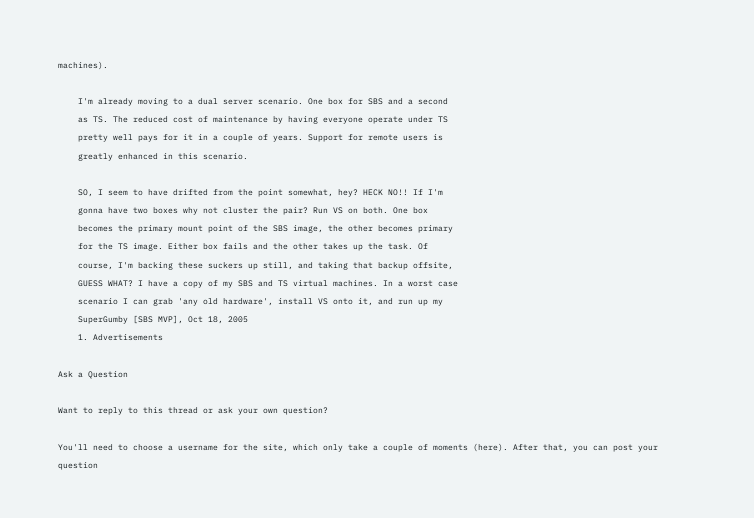machines).

    I'm already moving to a dual server scenario. One box for SBS and a second
    as TS. The reduced cost of maintenance by having everyone operate under TS
    pretty well pays for it in a couple of years. Support for remote users is
    greatly enhanced in this scenario.

    SO, I seem to have drifted from the point somewhat, hey? HECK NO!! If I'm
    gonna have two boxes why not cluster the pair? Run VS on both. One box
    becomes the primary mount point of the SBS image, the other becomes primary
    for the TS image. Either box fails and the other takes up the task. Of
    course, I'm backing these suckers up still, and taking that backup offsite,
    GUESS WHAT? I have a copy of my SBS and TS virtual machines. In a worst case
    scenario I can grab 'any old hardware', install VS onto it, and run up my
    SuperGumby [SBS MVP], Oct 18, 2005
    1. Advertisements

Ask a Question

Want to reply to this thread or ask your own question?

You'll need to choose a username for the site, which only take a couple of moments (here). After that, you can post your question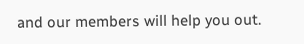and our members will help you out.